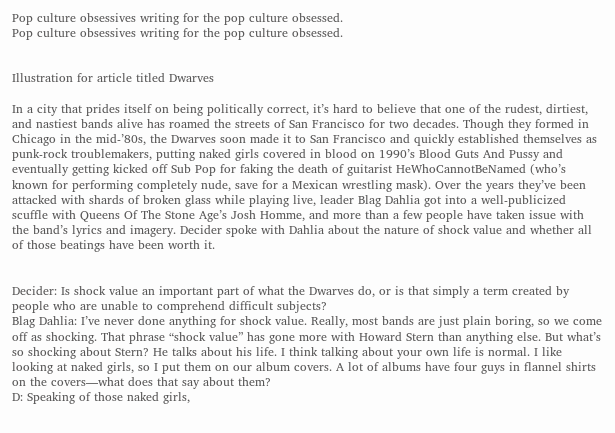Pop culture obsessives writing for the pop culture obsessed.
Pop culture obsessives writing for the pop culture obsessed.


Illustration for article titled Dwarves

In a city that prides itself on being politically correct, it’s hard to believe that one of the rudest, dirtiest, and nastiest bands alive has roamed the streets of San Francisco for two decades. Though they formed in Chicago in the mid-’80s, the Dwarves soon made it to San Francisco and quickly established themselves as punk-rock troublemakers, putting naked girls covered in blood on 1990’s Blood Guts And Pussy and eventually getting kicked off Sub Pop for faking the death of guitarist HeWhoCannotBeNamed (who’s known for performing completely nude, save for a Mexican wrestling mask). Over the years they’ve been attacked with shards of broken glass while playing live, leader Blag Dahlia got into a well-publicized scuffle with Queens Of The Stone Age’s Josh Homme, and more than a few people have taken issue with the band’s lyrics and imagery. Decider spoke with Dahlia about the nature of shock value and whether all of those beatings have been worth it.


Decider: Is shock value an important part of what the Dwarves do, or is that simply a term created by people who are unable to comprehend difficult subjects?
Blag Dahlia: I’ve never done anything for shock value. Really, most bands are just plain boring, so we come off as shocking. That phrase “shock value” has gone more with Howard Stern than anything else. But what’s so shocking about Stern? He talks about his life. I think talking about your own life is normal. I like looking at naked girls, so I put them on our album covers. A lot of albums have four guys in flannel shirts on the covers—what does that say about them?
D: Speaking of those naked girls,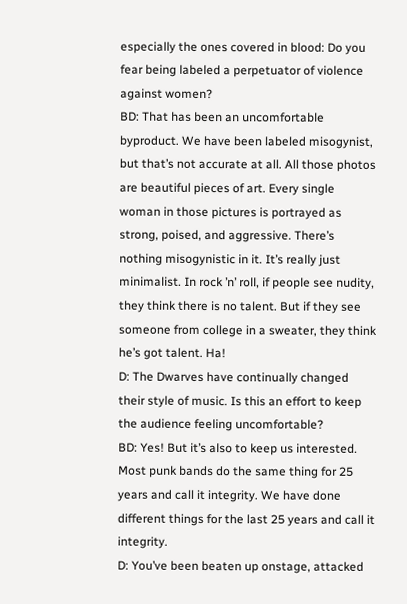especially the ones covered in blood: Do you fear being labeled a perpetuator of violence against women?
BD: That has been an uncomfortable byproduct. We have been labeled misogynist, but that’s not accurate at all. All those photos are beautiful pieces of art. Every single woman in those pictures is portrayed as strong, poised, and aggressive. There’s nothing misogynistic in it. It’s really just minimalist. In rock ’n’ roll, if people see nudity, they think there is no talent. But if they see someone from college in a sweater, they think he’s got talent. Ha!
D: The Dwarves have continually changed their style of music. Is this an effort to keep the audience feeling uncomfortable?
BD: Yes! But it’s also to keep us interested. Most punk bands do the same thing for 25 years and call it integrity. We have done different things for the last 25 years and call it integrity.
D: You’ve been beaten up onstage, attacked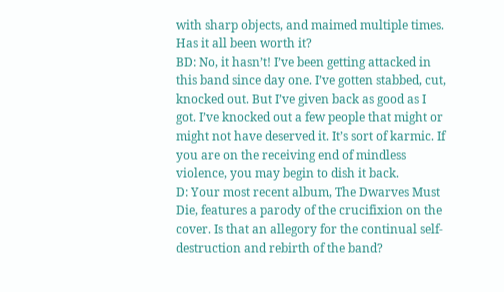with sharp objects, and maimed multiple times. Has it all been worth it?
BD: No, it hasn’t! I’ve been getting attacked in this band since day one. I’ve gotten stabbed, cut, knocked out. But I’ve given back as good as I got. I’ve knocked out a few people that might or might not have deserved it. It’s sort of karmic. If you are on the receiving end of mindless violence, you may begin to dish it back.
D: Your most recent album, The Dwarves Must Die, features a parody of the crucifixion on the cover. Is that an allegory for the continual self-destruction and rebirth of the band?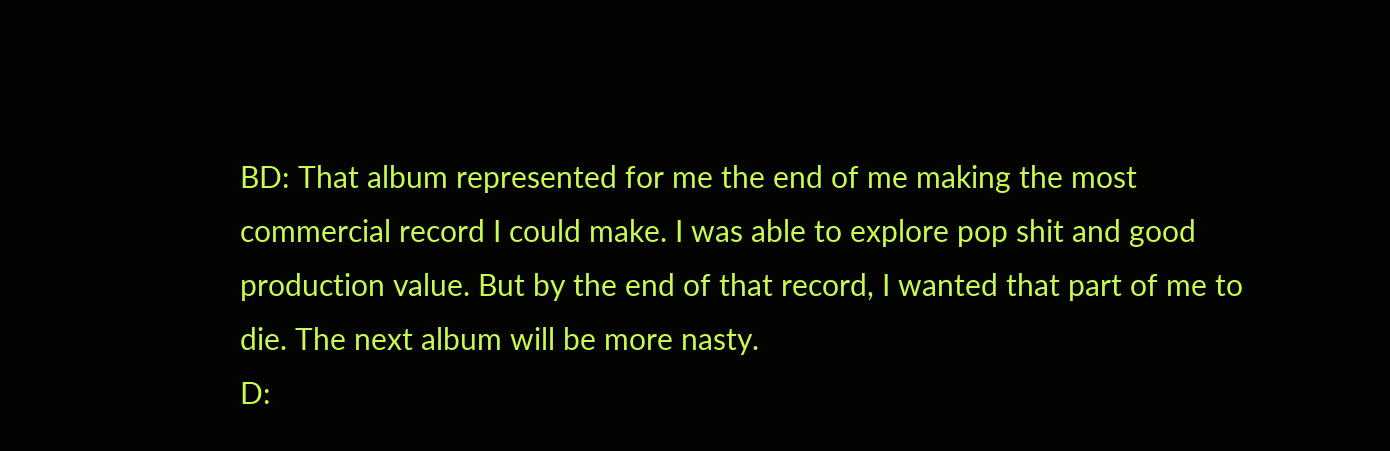BD: That album represented for me the end of me making the most commercial record I could make. I was able to explore pop shit and good production value. But by the end of that record, I wanted that part of me to die. The next album will be more nasty.
D: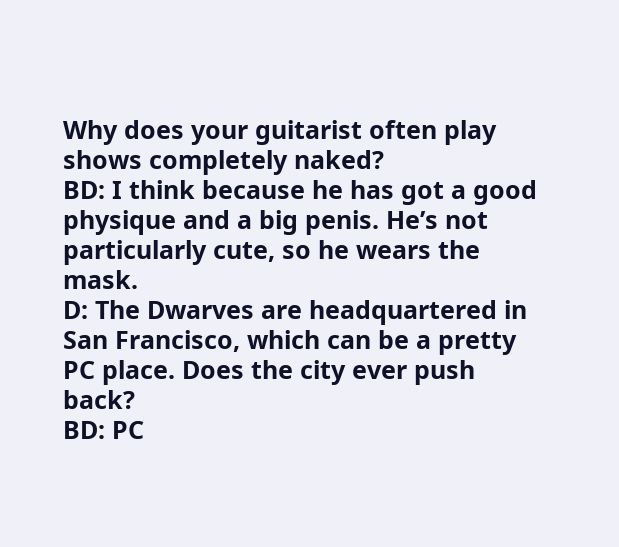Why does your guitarist often play shows completely naked?
BD: I think because he has got a good physique and a big penis. He’s not particularly cute, so he wears the mask.
D: The Dwarves are headquartered in San Francisco, which can be a pretty PC place. Does the city ever push back?
BD: PC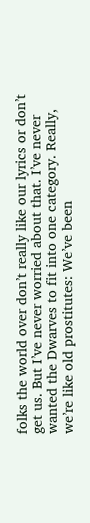folks the world over don’t really like our lyrics or don’t get us. But I’ve never worried about that. I’ve never wanted the Dwarves to fit into one category. Really, we’re like old prostitutes: We’ve been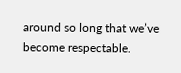around so long that we’ve become respectable.